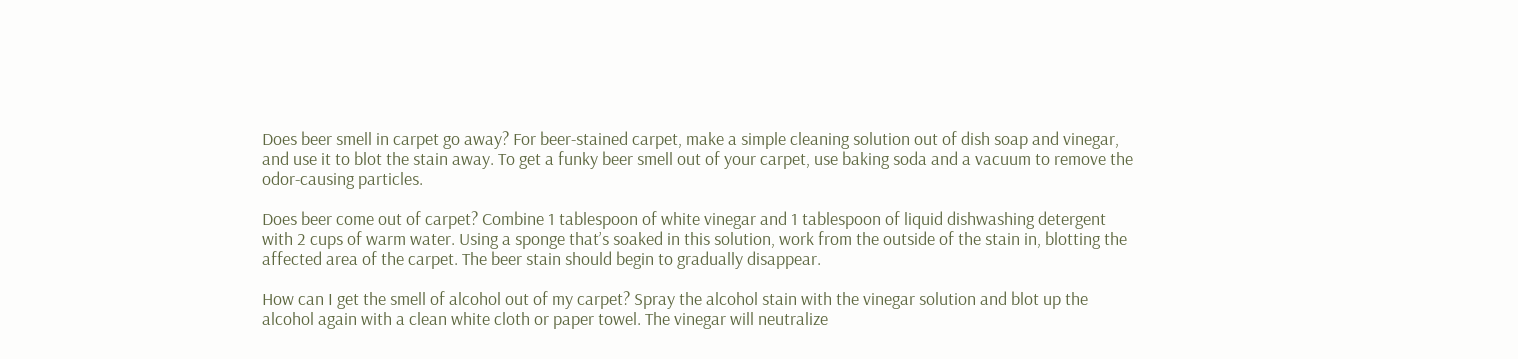Does beer smell in carpet go away? For beer-stained carpet, make a simple cleaning solution out of dish soap and vinegar, and use it to blot the stain away. To get a funky beer smell out of your carpet, use baking soda and a vacuum to remove the odor-causing particles.

Does beer come out of carpet? Combine 1 tablespoon of white vinegar and 1 tablespoon of liquid dishwashing detergent with 2 cups of warm water. Using a sponge that’s soaked in this solution, work from the outside of the stain in, blotting the affected area of the carpet. The beer stain should begin to gradually disappear.

How can I get the smell of alcohol out of my carpet? Spray the alcohol stain with the vinegar solution and blot up the alcohol again with a clean white cloth or paper towel. The vinegar will neutralize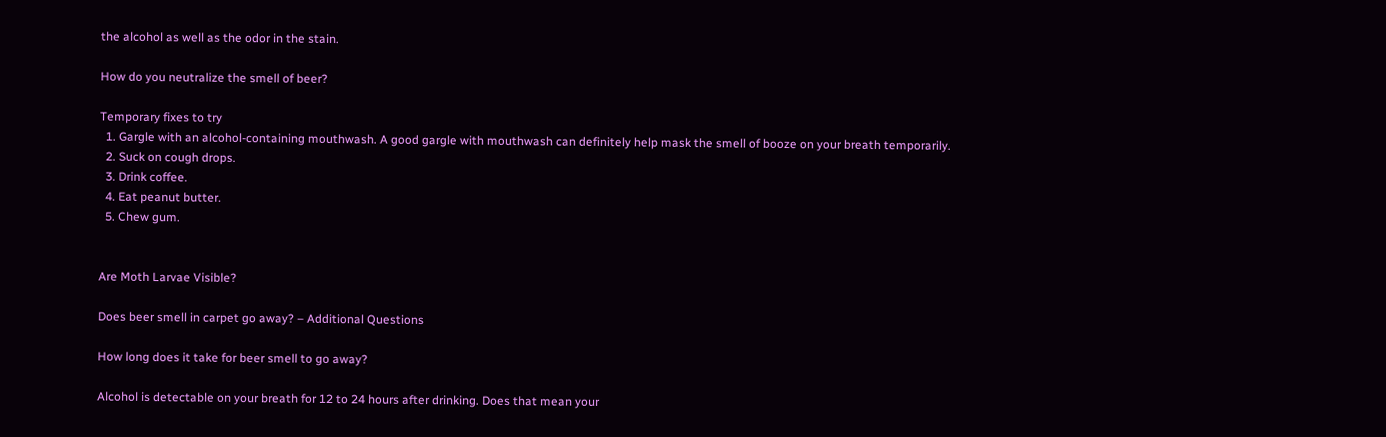the alcohol as well as the odor in the stain.

How do you neutralize the smell of beer?

Temporary fixes to try
  1. Gargle with an alcohol-containing mouthwash. A good gargle with mouthwash can definitely help mask the smell of booze on your breath temporarily.
  2. Suck on cough drops.
  3. Drink coffee.
  4. Eat peanut butter.
  5. Chew gum.


Are Moth Larvae Visible?

Does beer smell in carpet go away? – Additional Questions

How long does it take for beer smell to go away?

Alcohol is detectable on your breath for 12 to 24 hours after drinking. Does that mean your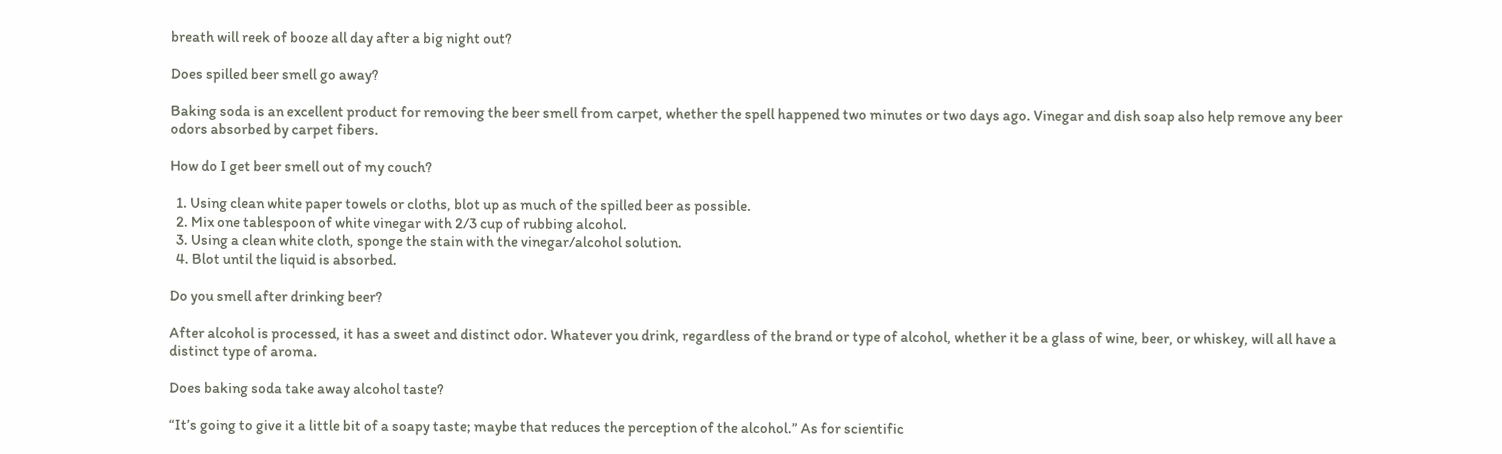breath will reek of booze all day after a big night out?

Does spilled beer smell go away?

Baking soda is an excellent product for removing the beer smell from carpet, whether the spell happened two minutes or two days ago. Vinegar and dish soap also help remove any beer odors absorbed by carpet fibers.

How do I get beer smell out of my couch?

  1. Using clean white paper towels or cloths, blot up as much of the spilled beer as possible.
  2. Mix one tablespoon of white vinegar with 2/3 cup of rubbing alcohol.
  3. Using a clean white cloth, sponge the stain with the vinegar/alcohol solution.
  4. Blot until the liquid is absorbed.

Do you smell after drinking beer?

After alcohol is processed, it has a sweet and distinct odor. Whatever you drink, regardless of the brand or type of alcohol, whether it be a glass of wine, beer, or whiskey, will all have a distinct type of aroma.

Does baking soda take away alcohol taste?

“It’s going to give it a little bit of a soapy taste; maybe that reduces the perception of the alcohol.” As for scientific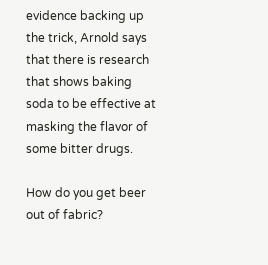evidence backing up the trick, Arnold says that there is research that shows baking soda to be effective at masking the flavor of some bitter drugs.

How do you get beer out of fabric?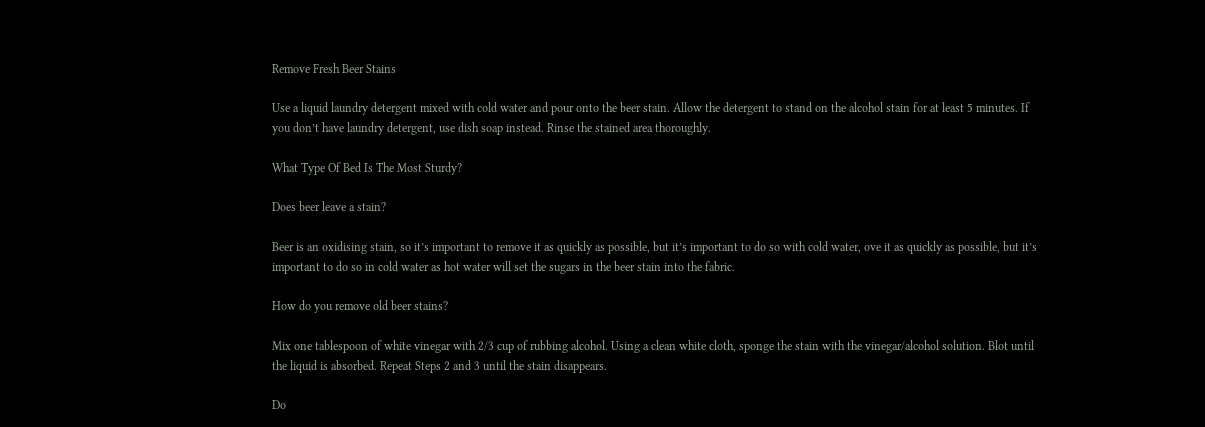Remove Fresh Beer Stains

Use a liquid laundry detergent mixed with cold water and pour onto the beer stain. Allow the detergent to stand on the alcohol stain for at least 5 minutes. If you don’t have laundry detergent, use dish soap instead. Rinse the stained area thoroughly.

What Type Of Bed Is The Most Sturdy?

Does beer leave a stain?

Beer is an oxidising stain, so it’s important to remove it as quickly as possible, but it’s important to do so with cold water, ove it as quickly as possible, but it’s important to do so in cold water as hot water will set the sugars in the beer stain into the fabric.

How do you remove old beer stains?

Mix one tablespoon of white vinegar with 2/3 cup of rubbing alcohol. Using a clean white cloth, sponge the stain with the vinegar/alcohol solution. Blot until the liquid is absorbed. Repeat Steps 2 and 3 until the stain disappears.

Do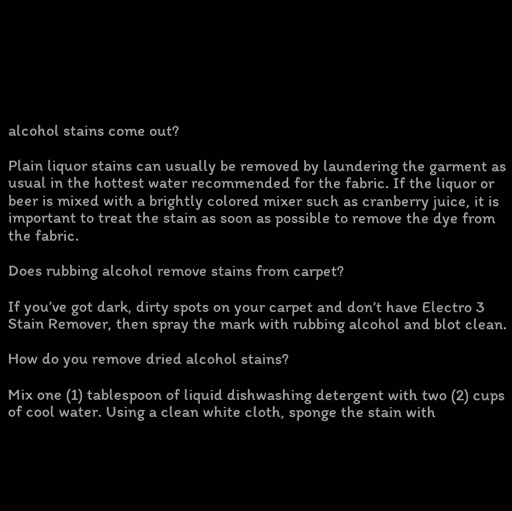alcohol stains come out?

Plain liquor stains can usually be removed by laundering the garment as usual in the hottest water recommended for the fabric. If the liquor or beer is mixed with a brightly colored mixer such as cranberry juice, it is important to treat the stain as soon as possible to remove the dye from the fabric.

Does rubbing alcohol remove stains from carpet?

If you’ve got dark, dirty spots on your carpet and don’t have Electro 3 Stain Remover, then spray the mark with rubbing alcohol and blot clean.

How do you remove dried alcohol stains?

Mix one (1) tablespoon of liquid dishwashing detergent with two (2) cups of cool water. Using a clean white cloth, sponge the stain with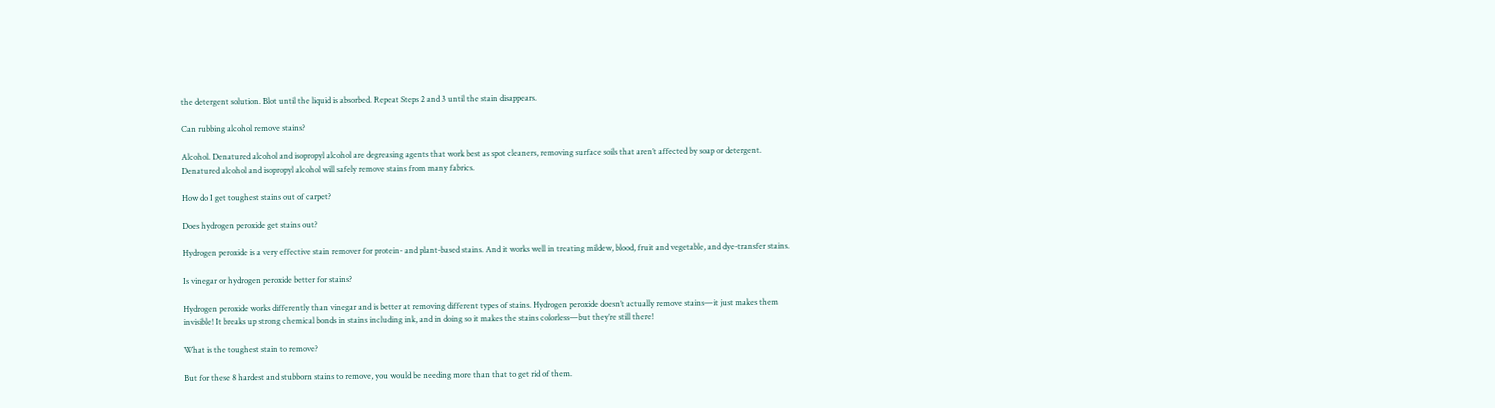the detergent solution. Blot until the liquid is absorbed. Repeat Steps 2 and 3 until the stain disappears.

Can rubbing alcohol remove stains?

Alcohol. Denatured alcohol and isopropyl alcohol are degreasing agents that work best as spot cleaners, removing surface soils that aren’t affected by soap or detergent. Denatured alcohol and isopropyl alcohol will safely remove stains from many fabrics.

How do I get toughest stains out of carpet?

Does hydrogen peroxide get stains out?

Hydrogen peroxide is a very effective stain remover for protein- and plant-based stains. And it works well in treating mildew, blood, fruit and vegetable, and dye-transfer stains.

Is vinegar or hydrogen peroxide better for stains?

Hydrogen peroxide works differently than vinegar and is better at removing different types of stains. Hydrogen peroxide doesn’t actually remove stains—it just makes them invisible! It breaks up strong chemical bonds in stains including ink, and in doing so it makes the stains colorless—but they’re still there!

What is the toughest stain to remove?

But for these 8 hardest and stubborn stains to remove, you would be needing more than that to get rid of them.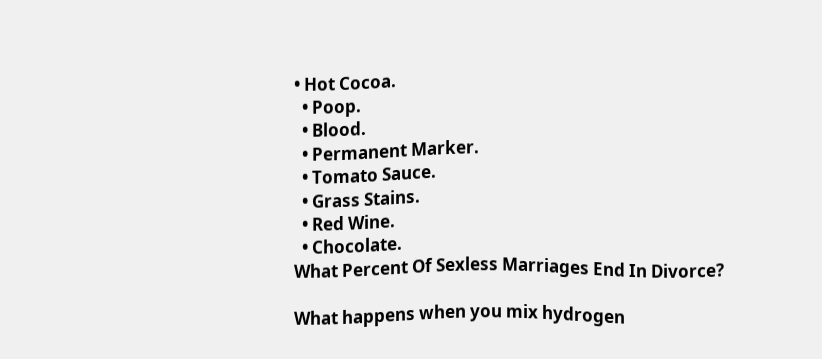• Hot Cocoa.
  • Poop.
  • Blood.
  • Permanent Marker.
  • Tomato Sauce.
  • Grass Stains.
  • Red Wine.
  • Chocolate.
What Percent Of Sexless Marriages End In Divorce?

What happens when you mix hydrogen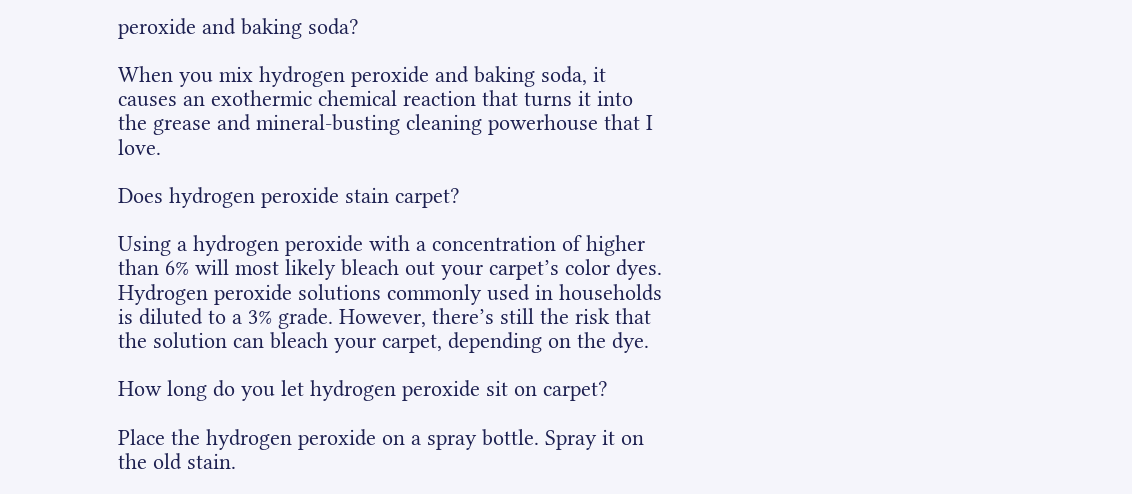peroxide and baking soda?

When you mix hydrogen peroxide and baking soda, it causes an exothermic chemical reaction that turns it into the grease and mineral-busting cleaning powerhouse that I love.

Does hydrogen peroxide stain carpet?

Using a hydrogen peroxide with a concentration of higher than 6% will most likely bleach out your carpet’s color dyes. Hydrogen peroxide solutions commonly used in households is diluted to a 3% grade. However, there’s still the risk that the solution can bleach your carpet, depending on the dye.

How long do you let hydrogen peroxide sit on carpet?

Place the hydrogen peroxide on a spray bottle. Spray it on the old stain.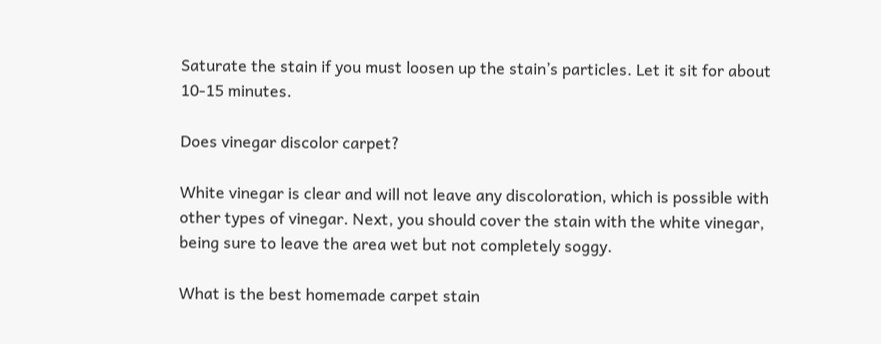Saturate the stain if you must loosen up the stain’s particles. Let it sit for about 10-15 minutes.

Does vinegar discolor carpet?

White vinegar is clear and will not leave any discoloration, which is possible with other types of vinegar. Next, you should cover the stain with the white vinegar, being sure to leave the area wet but not completely soggy.

What is the best homemade carpet stain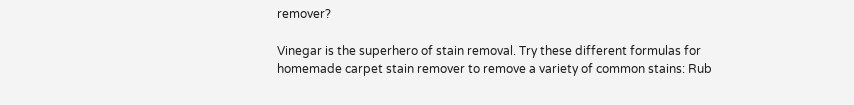remover?

Vinegar is the superhero of stain removal. Try these different formulas for homemade carpet stain remover to remove a variety of common stains: Rub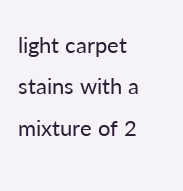light carpet stains with a mixture of 2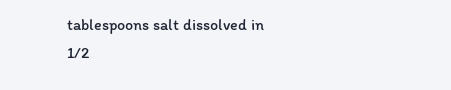tablespoons salt dissolved in 1/2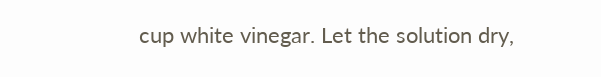cup white vinegar. Let the solution dry,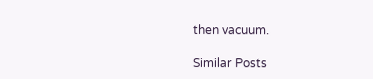then vacuum.

Similar Posts